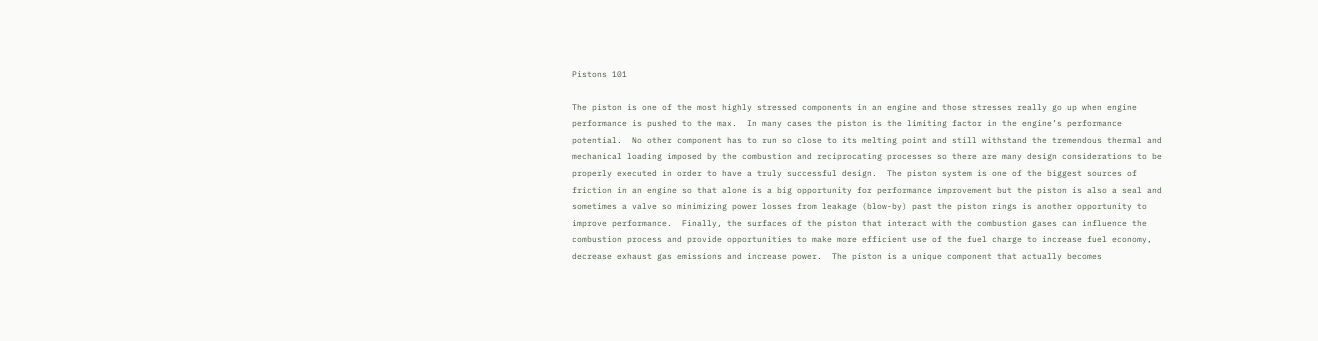Pistons 101

The piston is one of the most highly stressed components in an engine and those stresses really go up when engine performance is pushed to the max.  In many cases the piston is the limiting factor in the engine’s performance potential.  No other component has to run so close to its melting point and still withstand the tremendous thermal and mechanical loading imposed by the combustion and reciprocating processes so there are many design considerations to be properly executed in order to have a truly successful design.  The piston system is one of the biggest sources of friction in an engine so that alone is a big opportunity for performance improvement but the piston is also a seal and sometimes a valve so minimizing power losses from leakage (blow-by) past the piston rings is another opportunity to improve performance.  Finally, the surfaces of the piston that interact with the combustion gases can influence the combustion process and provide opportunities to make more efficient use of the fuel charge to increase fuel economy, decrease exhaust gas emissions and increase power.  The piston is a unique component that actually becomes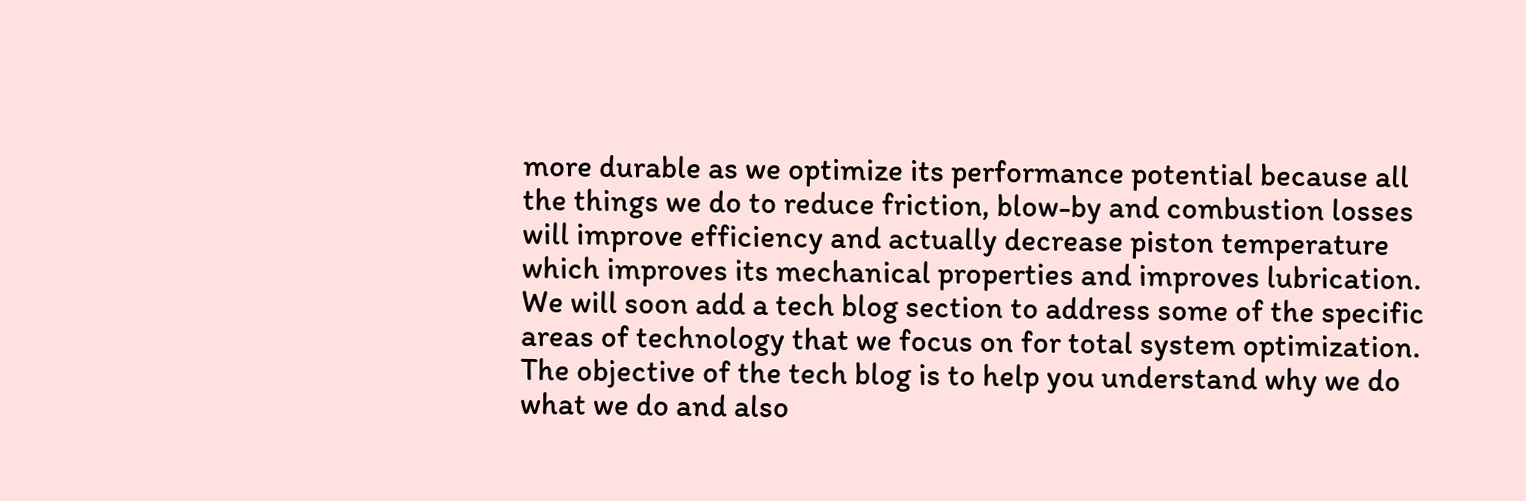more durable as we optimize its performance potential because all the things we do to reduce friction, blow-by and combustion losses will improve efficiency and actually decrease piston temperature which improves its mechanical properties and improves lubrication.  We will soon add a tech blog section to address some of the specific areas of technology that we focus on for total system optimization.  The objective of the tech blog is to help you understand why we do what we do and also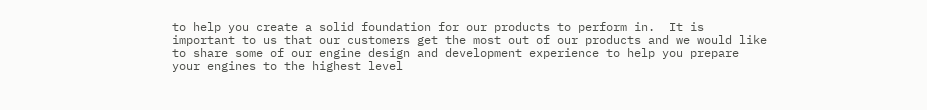to help you create a solid foundation for our products to perform in.  It is important to us that our customers get the most out of our products and we would like to share some of our engine design and development experience to help you prepare your engines to the highest level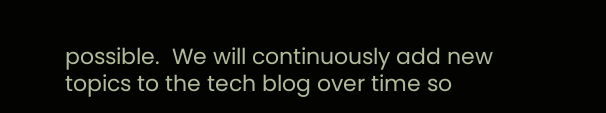possible.  We will continuously add new topics to the tech blog over time so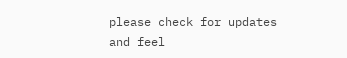please check for updates and feel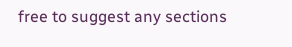free to suggest any sections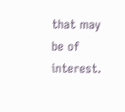that may be of interest.